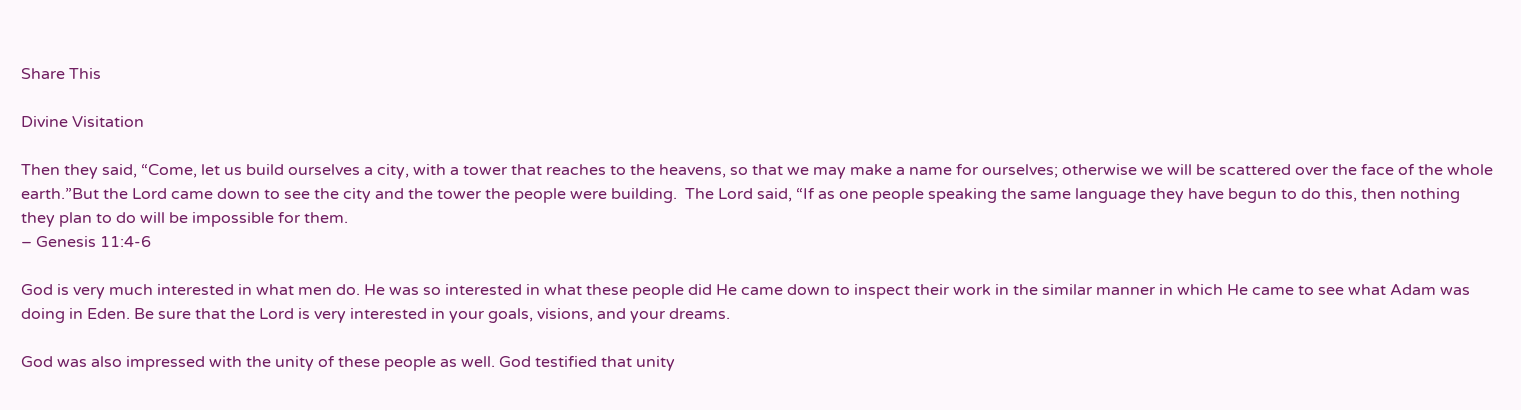Share This

Divine Visitation

Then they said, “Come, let us build ourselves a city, with a tower that reaches to the heavens, so that we may make a name for ourselves; otherwise we will be scattered over the face of the whole earth.”But the Lord came down to see the city and the tower the people were building.  The Lord said, “If as one people speaking the same language they have begun to do this, then nothing they plan to do will be impossible for them.
– Genesis 11:4-6

God is very much interested in what men do. He was so interested in what these people did He came down to inspect their work in the similar manner in which He came to see what Adam was doing in Eden. Be sure that the Lord is very interested in your goals, visions, and your dreams.

God was also impressed with the unity of these people as well. God testified that unity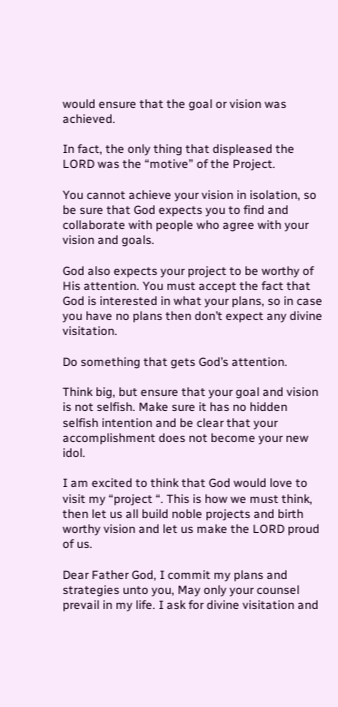would ensure that the goal or vision was achieved.

In fact, the only thing that displeased the LORD was the “motive” of the Project.

You cannot achieve your vision in isolation, so be sure that God expects you to find and collaborate with people who agree with your vision and goals.

God also expects your project to be worthy of His attention. You must accept the fact that God is interested in what your plans, so in case you have no plans then don’t expect any divine visitation.

Do something that gets God’s attention.

Think big, but ensure that your goal and vision is not selfish. Make sure it has no hidden selfish intention and be clear that your accomplishment does not become your new idol.

I am excited to think that God would love to visit my “project “. This is how we must think, then let us all build noble projects and birth worthy vision and let us make the LORD proud of us.

Dear Father God, I commit my plans and strategies unto you, May only your counsel prevail in my life. I ask for divine visitation and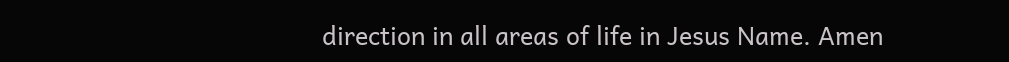direction in all areas of life in Jesus Name. Amen